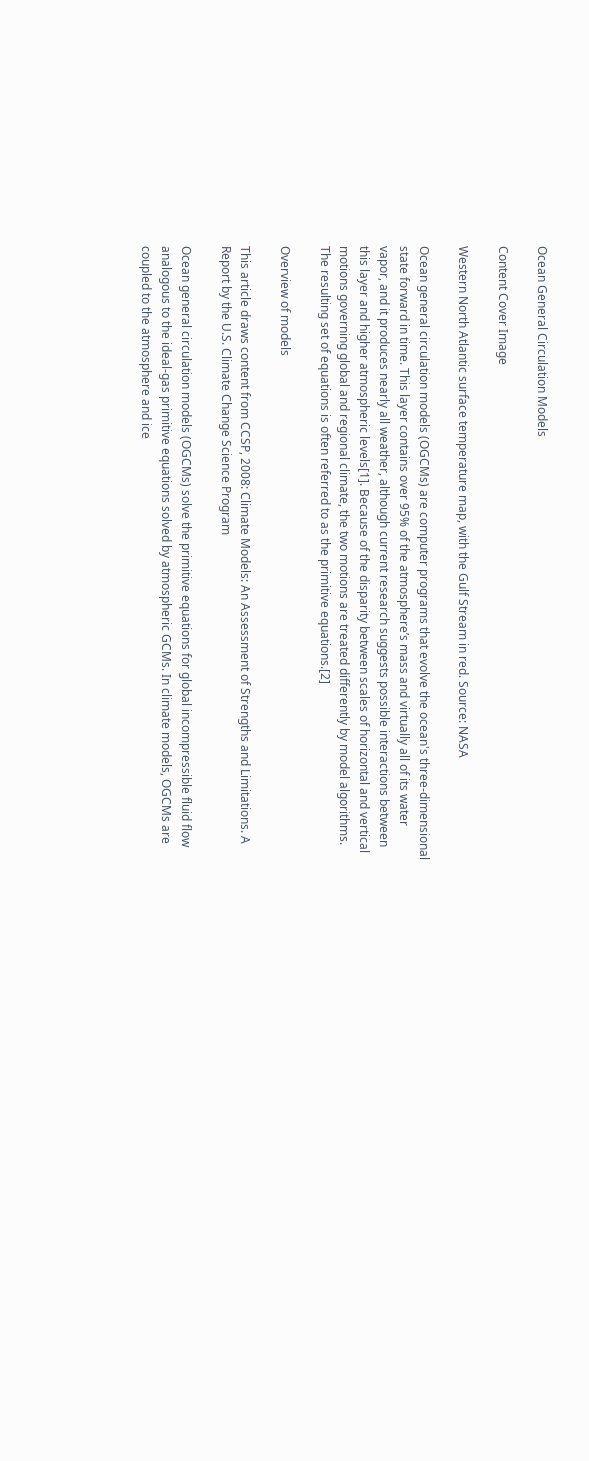Ocean General Circulation Models

Content Cover Image

Western North Atlantic surface temperature map, with the Gulf Stream in red. Source: NASA

Ocean general circulation models (OGCMs) are computer programs that evolve the ocean's three-dimensional state forward in time. This layer contains over 95% of the atmosphere’s mass and virtually all of its water vapor, and it produces nearly all weather, although current research suggests possible interactions between this layer and higher atmospheric levels[1]. Because of the disparity between scales of horizontal and vertical motions governing global and regional climate, the two motions are treated differently by model algorithms. The resulting set of equations is often referred to as the primitive equations.[2]

Overview of models

This article draws content from CCSP, 2008: Climate Models: An Assessment of Strengths and Limitations. A Report by the U.S. Climate Change Science Program

Ocean general circulation models (OGCMs) solve the primitive equations for global incompressible fluid flow analogous to the ideal-gas primitive equations solved by atmospheric GCMs. In climate models, OGCMs are coupled to the atmosphere and ice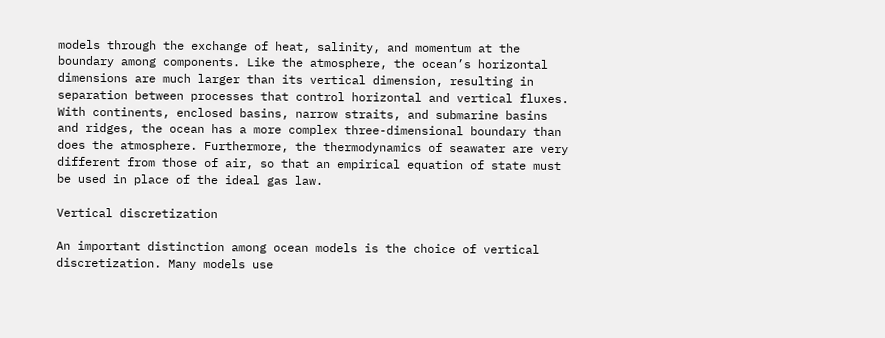models through the exchange of heat, salinity, and momentum at the boundary among components. Like the atmosphere, the ocean’s horizontal dimensions are much larger than its vertical dimension, resulting in separation between processes that control horizontal and vertical fluxes. With continents, enclosed basins, narrow straits, and submarine basins and ridges, the ocean has a more complex three-dimensional boundary than does the atmosphere. Furthermore, the thermodynamics of seawater are very different from those of air, so that an empirical equation of state must be used in place of the ideal gas law.

Vertical discretization

An important distinction among ocean models is the choice of vertical discretization. Many models use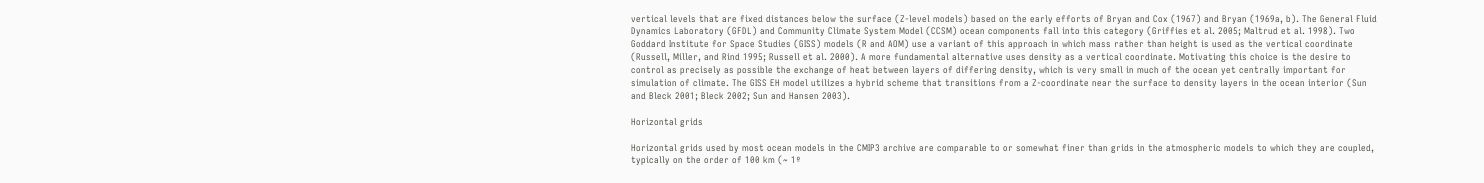vertical levels that are fixed distances below the surface (Z-level models) based on the early efforts of Bryan and Cox (1967) and Bryan (1969a, b). The General Fluid Dynamics Laboratory (GFDL) and Community Climate System Model (CCSM) ocean components fall into this category (Griffies et al. 2005; Maltrud et al. 1998). Two Goddard Institute for Space Studies (GISS) models (R and AOM) use a variant of this approach in which mass rather than height is used as the vertical coordinate (Russell, Miller, and Rind 1995; Russell et al. 2000). A more fundamental alternative uses density as a vertical coordinate. Motivating this choice is the desire to control as precisely as possible the exchange of heat between layers of differing density, which is very small in much of the ocean yet centrally important for simulation of climate. The GISS EH model utilizes a hybrid scheme that transitions from a Z-coordinate near the surface to density layers in the ocean interior (Sun and Bleck 2001; Bleck 2002; Sun and Hansen 2003).

Horizontal grids

Horizontal grids used by most ocean models in the CMIP3 archive are comparable to or somewhat finer than grids in the atmospheric models to which they are coupled, typically on the order of 100 km (~ 1º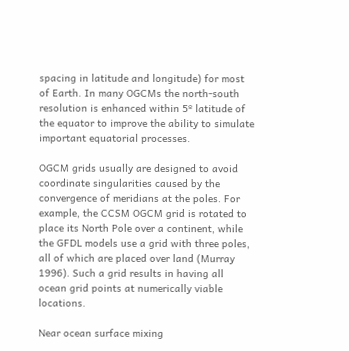spacing in latitude and longitude) for most of Earth. In many OGCMs the north-south resolution is enhanced within 5º latitude of the equator to improve the ability to simulate important equatorial processes.

OGCM grids usually are designed to avoid coordinate singularities caused by the convergence of meridians at the poles. For example, the CCSM OGCM grid is rotated to place its North Pole over a continent, while the GFDL models use a grid with three poles, all of which are placed over land (Murray 1996). Such a grid results in having all ocean grid points at numerically viable locations.

Near ocean surface mixing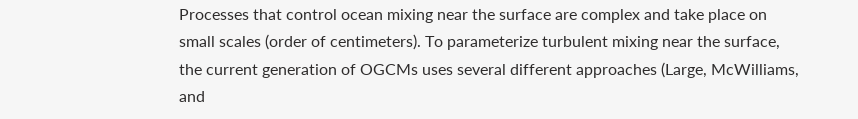Processes that control ocean mixing near the surface are complex and take place on small scales (order of centimeters). To parameterize turbulent mixing near the surface, the current generation of OGCMs uses several different approaches (Large, McWilliams, and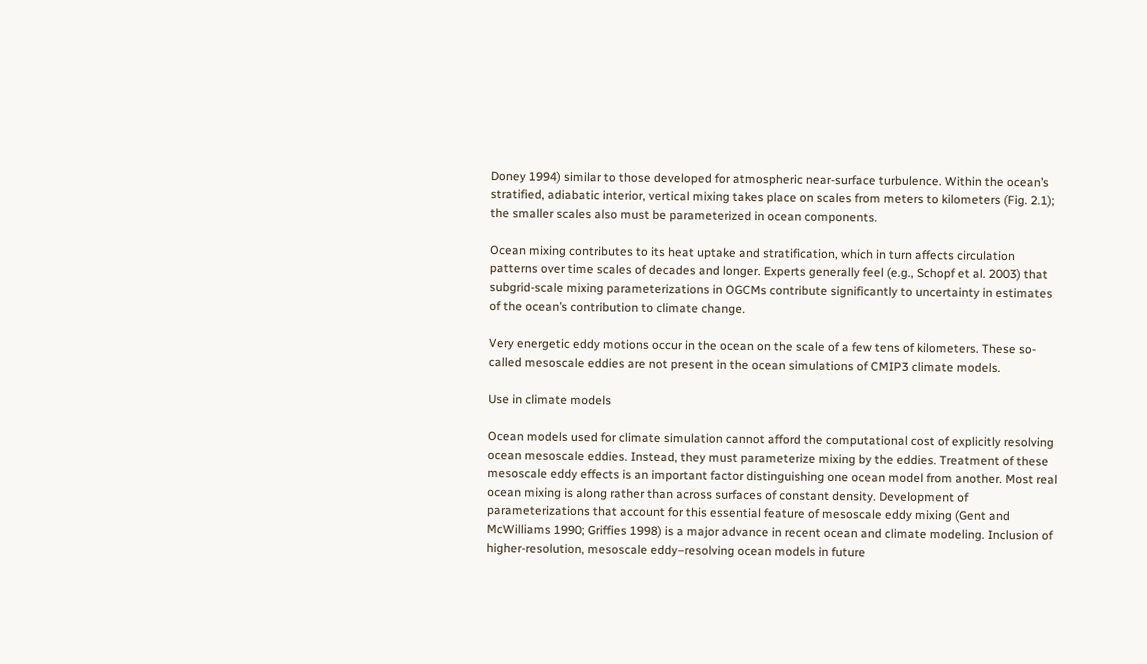Doney 1994) similar to those developed for atmospheric near-surface turbulence. Within the ocean’s stratified, adiabatic interior, vertical mixing takes place on scales from meters to kilometers (Fig. 2.1); the smaller scales also must be parameterized in ocean components.

Ocean mixing contributes to its heat uptake and stratification, which in turn affects circulation patterns over time scales of decades and longer. Experts generally feel (e.g., Schopf et al. 2003) that subgrid-scale mixing parameterizations in OGCMs contribute significantly to uncertainty in estimates of the ocean’s contribution to climate change.

Very energetic eddy motions occur in the ocean on the scale of a few tens of kilometers. These so-called mesoscale eddies are not present in the ocean simulations of CMIP3 climate models.

Use in climate models

Ocean models used for climate simulation cannot afford the computational cost of explicitly resolving ocean mesoscale eddies. Instead, they must parameterize mixing by the eddies. Treatment of these mesoscale eddy effects is an important factor distinguishing one ocean model from another. Most real ocean mixing is along rather than across surfaces of constant density. Development of parameterizations that account for this essential feature of mesoscale eddy mixing (Gent and McWilliams 1990; Griffies 1998) is a major advance in recent ocean and climate modeling. Inclusion of higher-resolution, mesoscale eddy–resolving ocean models in future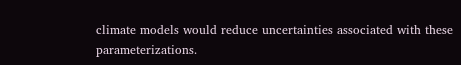climate models would reduce uncertainties associated with these parameterizations.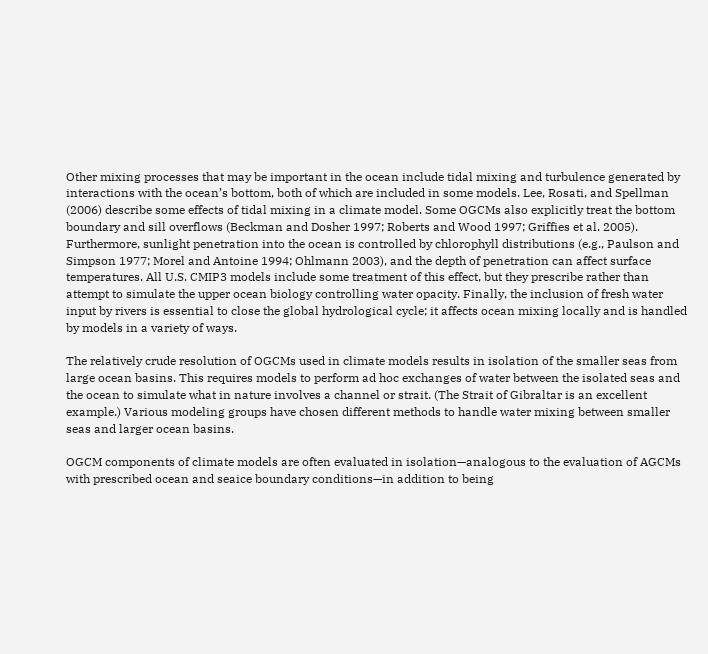Other mixing processes that may be important in the ocean include tidal mixing and turbulence generated by interactions with the ocean’s bottom, both of which are included in some models. Lee, Rosati, and Spellman (2006) describe some effects of tidal mixing in a climate model. Some OGCMs also explicitly treat the bottom boundary and sill overflows (Beckman and Dosher 1997; Roberts and Wood 1997; Griffies et al. 2005). Furthermore, sunlight penetration into the ocean is controlled by chlorophyll distributions (e.g., Paulson and Simpson 1977; Morel and Antoine 1994; Ohlmann 2003), and the depth of penetration can affect surface temperatures. All U.S. CMIP3 models include some treatment of this effect, but they prescribe rather than attempt to simulate the upper ocean biology controlling water opacity. Finally, the inclusion of fresh water input by rivers is essential to close the global hydrological cycle; it affects ocean mixing locally and is handled by models in a variety of ways.

The relatively crude resolution of OGCMs used in climate models results in isolation of the smaller seas from large ocean basins. This requires models to perform ad hoc exchanges of water between the isolated seas and the ocean to simulate what in nature involves a channel or strait. (The Strait of Gibraltar is an excellent example.) Various modeling groups have chosen different methods to handle water mixing between smaller seas and larger ocean basins.

OGCM components of climate models are often evaluated in isolation—analogous to the evaluation of AGCMs with prescribed ocean and seaice boundary conditions—in addition to being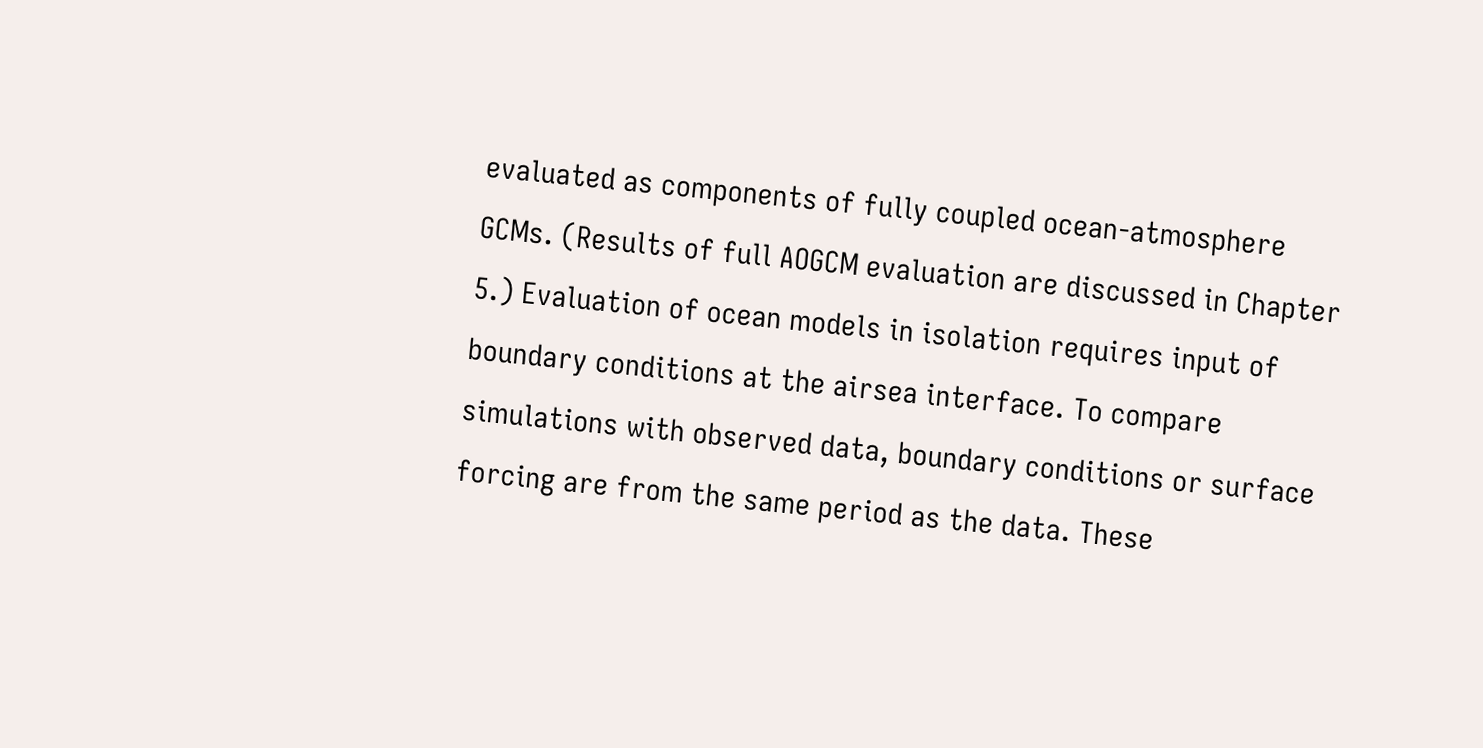evaluated as components of fully coupled ocean-atmosphere GCMs. (Results of full AOGCM evaluation are discussed in Chapter 5.) Evaluation of ocean models in isolation requires input of boundary conditions at the airsea interface. To compare simulations with observed data, boundary conditions or surface forcing are from the same period as the data. These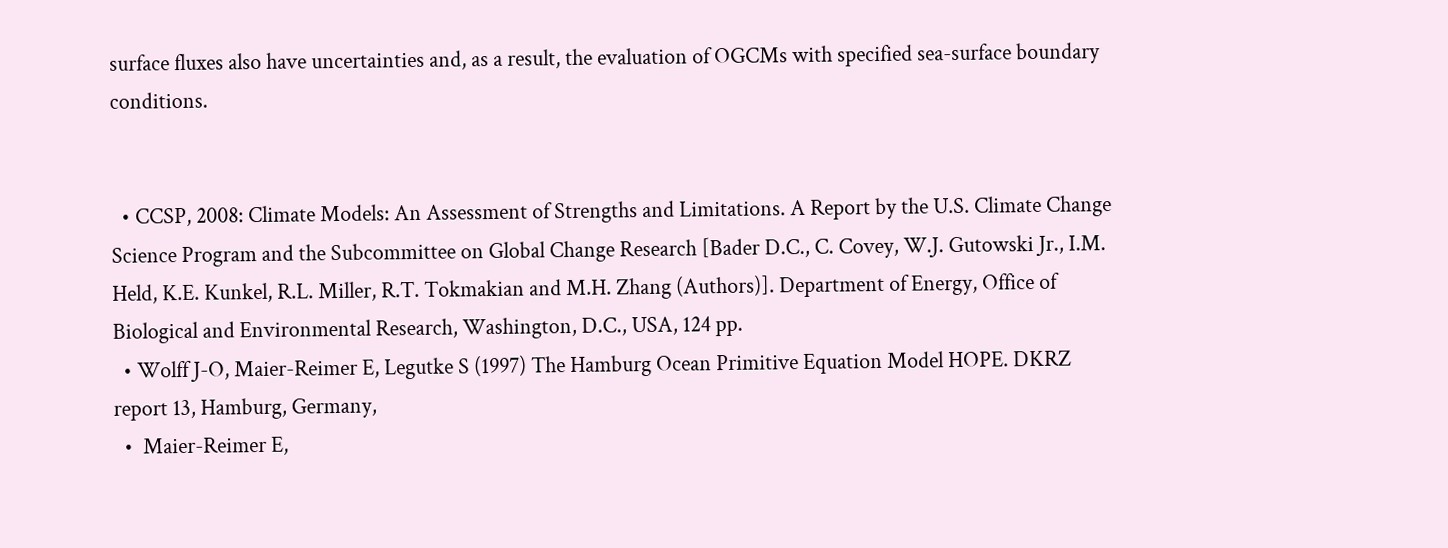surface fluxes also have uncertainties and, as a result, the evaluation of OGCMs with specified sea-surface boundary conditions.


  • CCSP, 2008: Climate Models: An Assessment of Strengths and Limitations. A Report by the U.S. Climate Change Science Program and the Subcommittee on Global Change Research [Bader D.C., C. Covey, W.J. Gutowski Jr., I.M. Held, K.E. Kunkel, R.L. Miller, R.T. Tokmakian and M.H. Zhang (Authors)]. Department of Energy, Office of Biological and Environmental Research, Washington, D.C., USA, 124 pp.
  • Wolff J-O, Maier-Reimer E, Legutke S (1997) The Hamburg Ocean Primitive Equation Model HOPE. DKRZ report 13, Hamburg, Germany,
  •  Maier-Reimer E,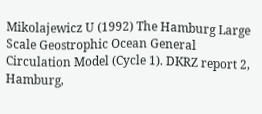Mikolajewicz U (1992) The Hamburg Large Scale Geostrophic Ocean General Circulation Model (Cycle 1). DKRZ report 2, Hamburg,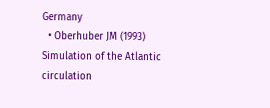Germany
  • Oberhuber JM (1993) Simulation of the Atlantic circulation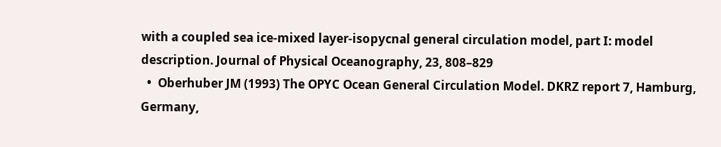with a coupled sea ice-mixed layer-isopycnal general circulation model, part I: model description. Journal of Physical Oceanography, 23, 808–829
  •  Oberhuber JM (1993) The OPYC Ocean General Circulation Model. DKRZ report 7, Hamburg, Germany,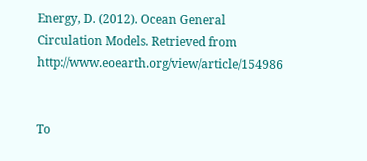Energy, D. (2012). Ocean General Circulation Models. Retrieved from http://www.eoearth.org/view/article/154986


To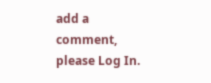add a comment, please Log In.